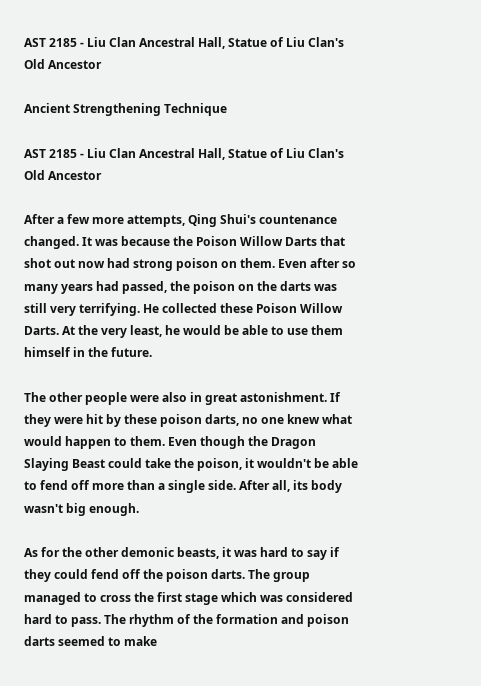AST 2185 - Liu Clan Ancestral Hall, Statue of Liu Clan's Old Ancestor

Ancient Strengthening Technique

AST 2185 - Liu Clan Ancestral Hall, Statue of Liu Clan's Old Ancestor

After a few more attempts, Qing Shui's countenance changed. It was because the Poison Willow Darts that shot out now had strong poison on them. Even after so many years had passed, the poison on the darts was still very terrifying. He collected these Poison Willow Darts. At the very least, he would be able to use them himself in the future.

The other people were also in great astonishment. If they were hit by these poison darts, no one knew what would happen to them. Even though the Dragon Slaying Beast could take the poison, it wouldn't be able to fend off more than a single side. After all, its body wasn't big enough.

As for the other demonic beasts, it was hard to say if they could fend off the poison darts. The group managed to cross the first stage which was considered hard to pass. The rhythm of the formation and poison darts seemed to make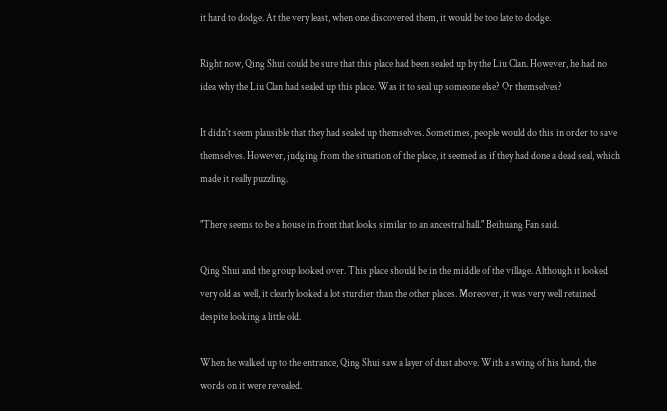it hard to dodge. At the very least, when one discovered them, it would be too late to dodge.

Right now, Qing Shui could be sure that this place had been sealed up by the Liu Clan. However, he had no idea why the Liu Clan had sealed up this place. Was it to seal up someone else? Or themselves?

It didn't seem plausible that they had sealed up themselves. Sometimes, people would do this in order to save themselves. However, judging from the situation of the place, it seemed as if they had done a dead seal, which made it really puzzling.

"There seems to be a house in front that looks similar to an ancestral hall." Beihuang Fan said.

Qing Shui and the group looked over. This place should be in the middle of the village. Although it looked very old as well, it clearly looked a lot sturdier than the other places. Moreover, it was very well retained despite looking a little old.

When he walked up to the entrance, Qing Shui saw a layer of dust above. With a swing of his hand, the words on it were revealed.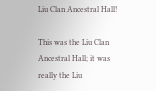Liu Clan Ancestral Hall!

This was the Liu Clan Ancestral Hall; it was really the Liu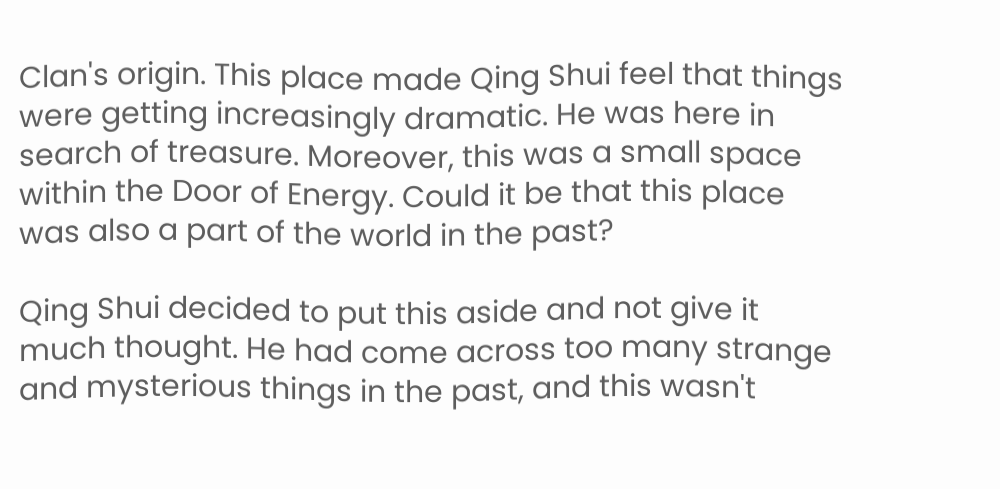Clan's origin. This place made Qing Shui feel that things were getting increasingly dramatic. He was here in search of treasure. Moreover, this was a small space within the Door of Energy. Could it be that this place was also a part of the world in the past?

Qing Shui decided to put this aside and not give it much thought. He had come across too many strange and mysterious things in the past, and this wasn't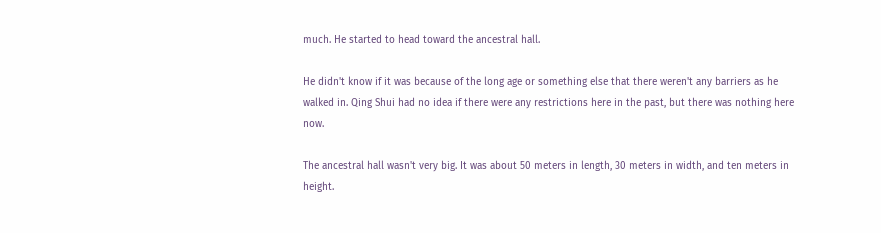much. He started to head toward the ancestral hall.

He didn't know if it was because of the long age or something else that there weren't any barriers as he walked in. Qing Shui had no idea if there were any restrictions here in the past, but there was nothing here now.

The ancestral hall wasn't very big. It was about 50 meters in length, 30 meters in width, and ten meters in height.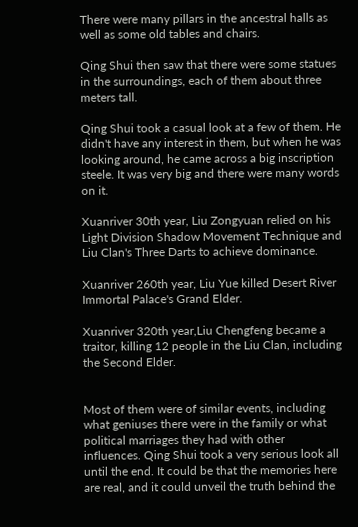There were many pillars in the ancestral halls as well as some old tables and chairs.

Qing Shui then saw that there were some statues in the surroundings, each of them about three meters tall.

Qing Shui took a casual look at a few of them. He didn't have any interest in them, but when he was looking around, he came across a big inscription steele. It was very big and there were many words on it.

Xuanriver 30th year, Liu Zongyuan relied on his Light Division Shadow Movement Technique and Liu Clan's Three Darts to achieve dominance.

Xuanriver 260th year, Liu Yue killed Desert River Immortal Palace's Grand Elder.

Xuanriver 320th year,Liu Chengfeng became a traitor, killing 12 people in the Liu Clan, including the Second Elder.


Most of them were of similar events, including what geniuses there were in the family or what political marriages they had with other influences. Qing Shui took a very serious look all until the end. It could be that the memories here are real, and it could unveil the truth behind the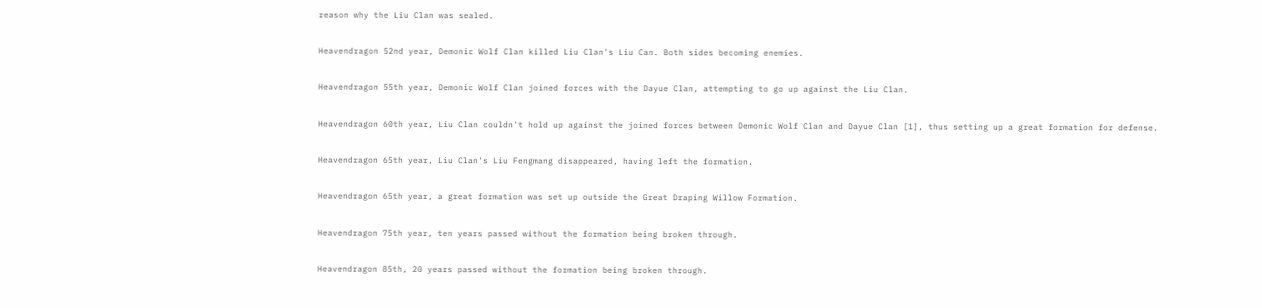reason why the Liu Clan was sealed.

Heavendragon 52nd year, Demonic Wolf Clan killed Liu Clan's Liu Can. Both sides becoming enemies.

Heavendragon 55th year, Demonic Wolf Clan joined forces with the Dayue Clan, attempting to go up against the Liu Clan.

Heavendragon 60th year, Liu Clan couldn't hold up against the joined forces between Demonic Wolf Clan and Dayue Clan [1], thus setting up a great formation for defense.

Heavendragon 65th year, Liu Clan's Liu Fengmang disappeared, having left the formation.

Heavendragon 65th year, a great formation was set up outside the Great Draping Willow Formation.

Heavendragon 75th year, ten years passed without the formation being broken through.

Heavendragon 85th, 20 years passed without the formation being broken through.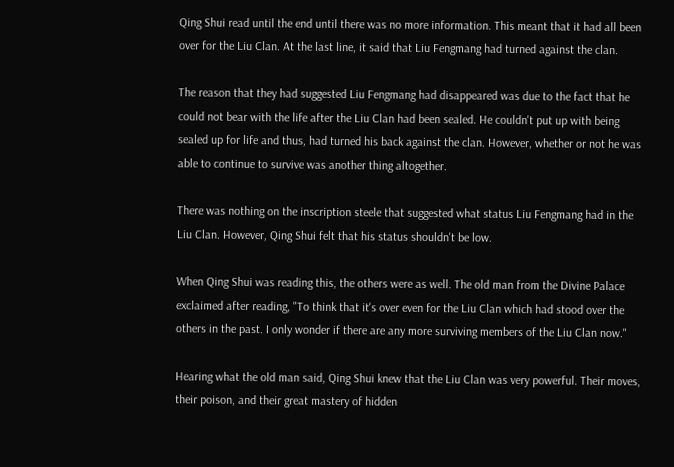Qing Shui read until the end until there was no more information. This meant that it had all been over for the Liu Clan. At the last line, it said that Liu Fengmang had turned against the clan.

The reason that they had suggested Liu Fengmang had disappeared was due to the fact that he could not bear with the life after the Liu Clan had been sealed. He couldn't put up with being sealed up for life and thus, had turned his back against the clan. However, whether or not he was able to continue to survive was another thing altogether.

There was nothing on the inscription steele that suggested what status Liu Fengmang had in the Liu Clan. However, Qing Shui felt that his status shouldn't be low.

When Qing Shui was reading this, the others were as well. The old man from the Divine Palace exclaimed after reading, "To think that it's over even for the Liu Clan which had stood over the others in the past. I only wonder if there are any more surviving members of the Liu Clan now."

Hearing what the old man said, Qing Shui knew that the Liu Clan was very powerful. Their moves, their poison, and their great mastery of hidden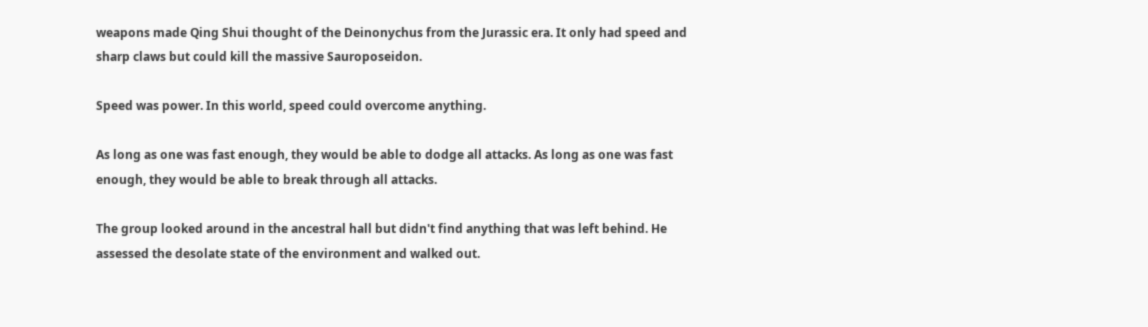weapons made Qing Shui thought of the Deinonychus from the Jurassic era. It only had speed and sharp claws but could kill the massive Sauroposeidon.

Speed was power. In this world, speed could overcome anything.

As long as one was fast enough, they would be able to dodge all attacks. As long as one was fast enough, they would be able to break through all attacks.

The group looked around in the ancestral hall but didn't find anything that was left behind. He assessed the desolate state of the environment and walked out.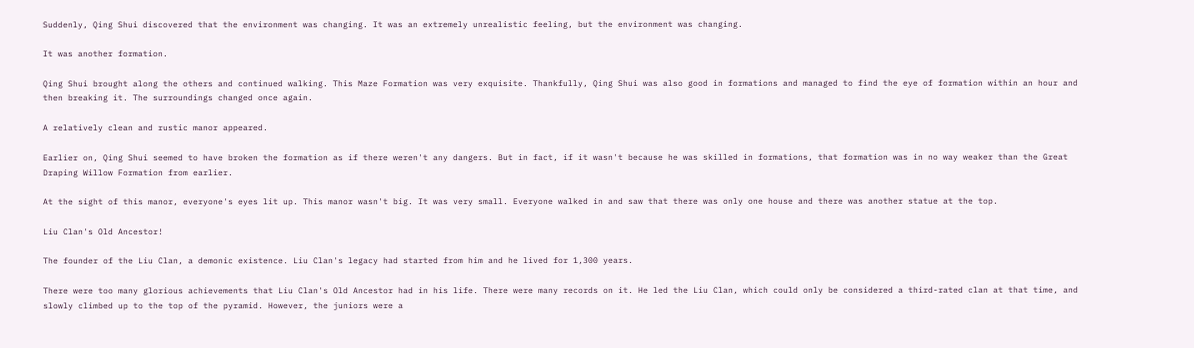Suddenly, Qing Shui discovered that the environment was changing. It was an extremely unrealistic feeling, but the environment was changing.

It was another formation.

Qing Shui brought along the others and continued walking. This Maze Formation was very exquisite. Thankfully, Qing Shui was also good in formations and managed to find the eye of formation within an hour and then breaking it. The surroundings changed once again.

A relatively clean and rustic manor appeared.

Earlier on, Qing Shui seemed to have broken the formation as if there weren't any dangers. But in fact, if it wasn't because he was skilled in formations, that formation was in no way weaker than the Great Draping Willow Formation from earlier.

At the sight of this manor, everyone's eyes lit up. This manor wasn't big. It was very small. Everyone walked in and saw that there was only one house and there was another statue at the top.

Liu Clan's Old Ancestor!

The founder of the Liu Clan, a demonic existence. Liu Clan's legacy had started from him and he lived for 1,300 years.

There were too many glorious achievements that Liu Clan's Old Ancestor had in his life. There were many records on it. He led the Liu Clan, which could only be considered a third-rated clan at that time, and slowly climbed up to the top of the pyramid. However, the juniors were a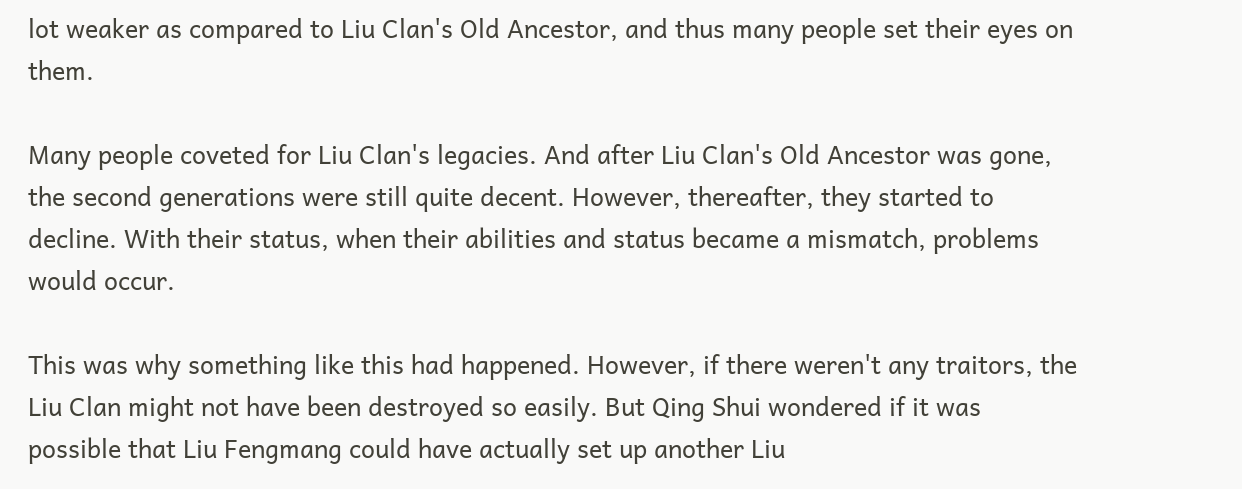lot weaker as compared to Liu Clan's Old Ancestor, and thus many people set their eyes on them.

Many people coveted for Liu Clan's legacies. And after Liu Clan's Old Ancestor was gone, the second generations were still quite decent. However, thereafter, they started to decline. With their status, when their abilities and status became a mismatch, problems would occur.

This was why something like this had happened. However, if there weren't any traitors, the Liu Clan might not have been destroyed so easily. But Qing Shui wondered if it was possible that Liu Fengmang could have actually set up another Liu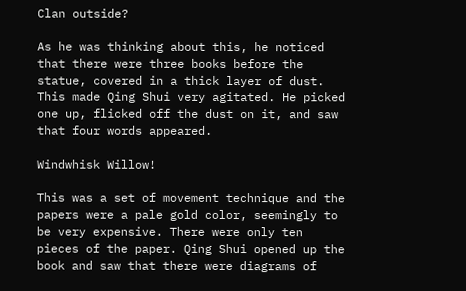Clan outside?

As he was thinking about this, he noticed that there were three books before the statue, covered in a thick layer of dust. This made Qing Shui very agitated. He picked one up, flicked off the dust on it, and saw that four words appeared.

Windwhisk Willow!

This was a set of movement technique and the papers were a pale gold color, seemingly to be very expensive. There were only ten pieces of the paper. Qing Shui opened up the book and saw that there were diagrams of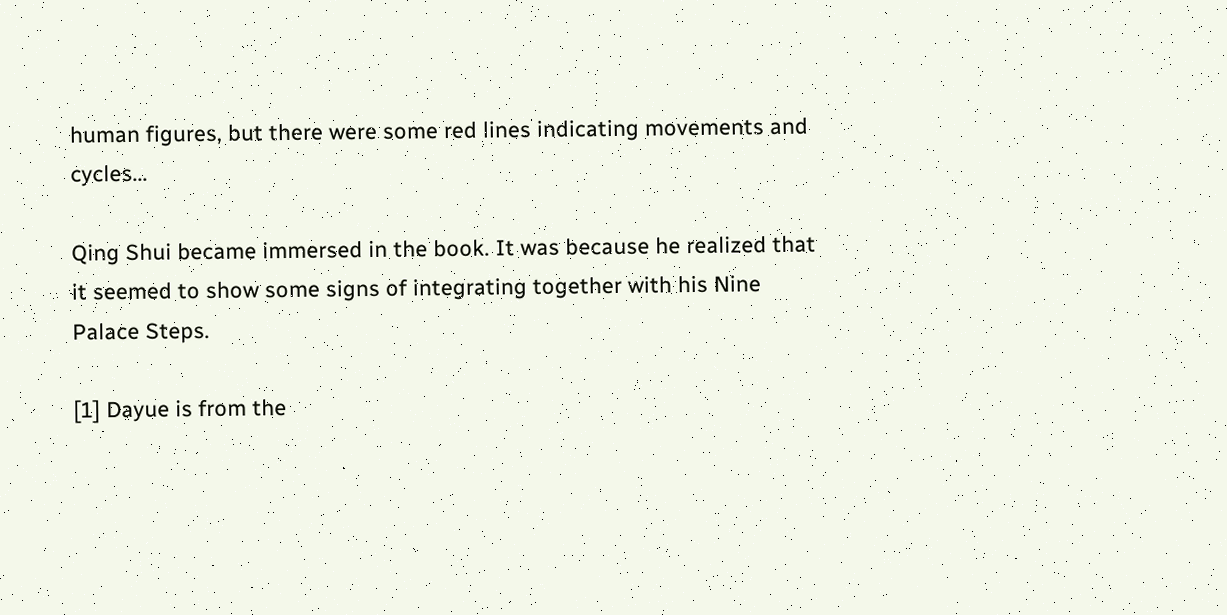human figures, but there were some red lines indicating movements and cycles...

Qing Shui became immersed in the book. It was because he realized that it seemed to show some signs of integrating together with his Nine Palace Steps.

[1] Dayue is from the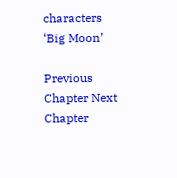characters ‘Big Moon’

Previous Chapter Next Chapter